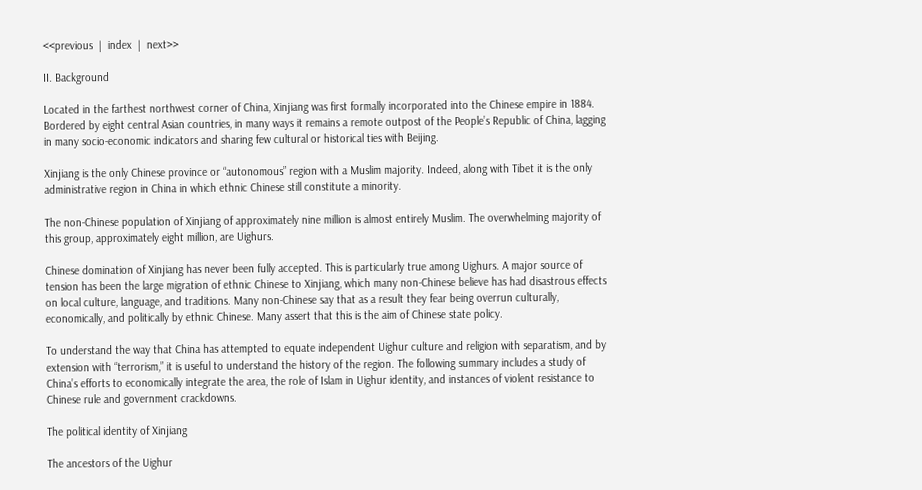<<previous  |  index  |  next>>

II. Background

Located in the farthest northwest corner of China, Xinjiang was first formally incorporated into the Chinese empire in 1884. Bordered by eight central Asian countries, in many ways it remains a remote outpost of the People’s Republic of China, lagging in many socio-economic indicators and sharing few cultural or historical ties with Beijing.

Xinjiang is the only Chinese province or “autonomous” region with a Muslim majority. Indeed, along with Tibet it is the only administrative region in China in which ethnic Chinese still constitute a minority.

The non-Chinese population of Xinjiang of approximately nine million is almost entirely Muslim. The overwhelming majority of this group, approximately eight million, are Uighurs.

Chinese domination of Xinjiang has never been fully accepted. This is particularly true among Uighurs. A major source of tension has been the large migration of ethnic Chinese to Xinjiang, which many non-Chinese believe has had disastrous effects on local culture, language, and traditions. Many non-Chinese say that as a result they fear being overrun culturally, economically, and politically by ethnic Chinese. Many assert that this is the aim of Chinese state policy.

To understand the way that China has attempted to equate independent Uighur culture and religion with separatism, and by extension with “terrorism,” it is useful to understand the history of the region. The following summary includes a study of China’s efforts to economically integrate the area, the role of Islam in Uighur identity, and instances of violent resistance to Chinese rule and government crackdowns.

The political identity of Xinjiang

The ancestors of the Uighur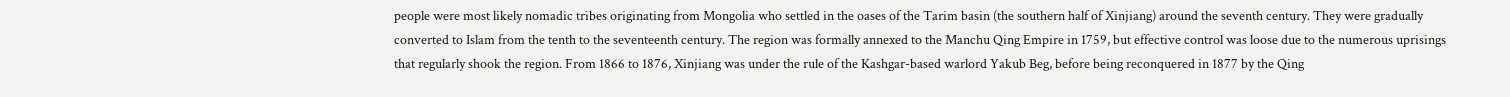people were most likely nomadic tribes originating from Mongolia who settled in the oases of the Tarim basin (the southern half of Xinjiang) around the seventh century. They were gradually converted to Islam from the tenth to the seventeenth century. The region was formally annexed to the Manchu Qing Empire in 1759, but effective control was loose due to the numerous uprisings that regularly shook the region. From 1866 to 1876, Xinjiang was under the rule of the Kashgar-based warlord Yakub Beg, before being reconquered in 1877 by the Qing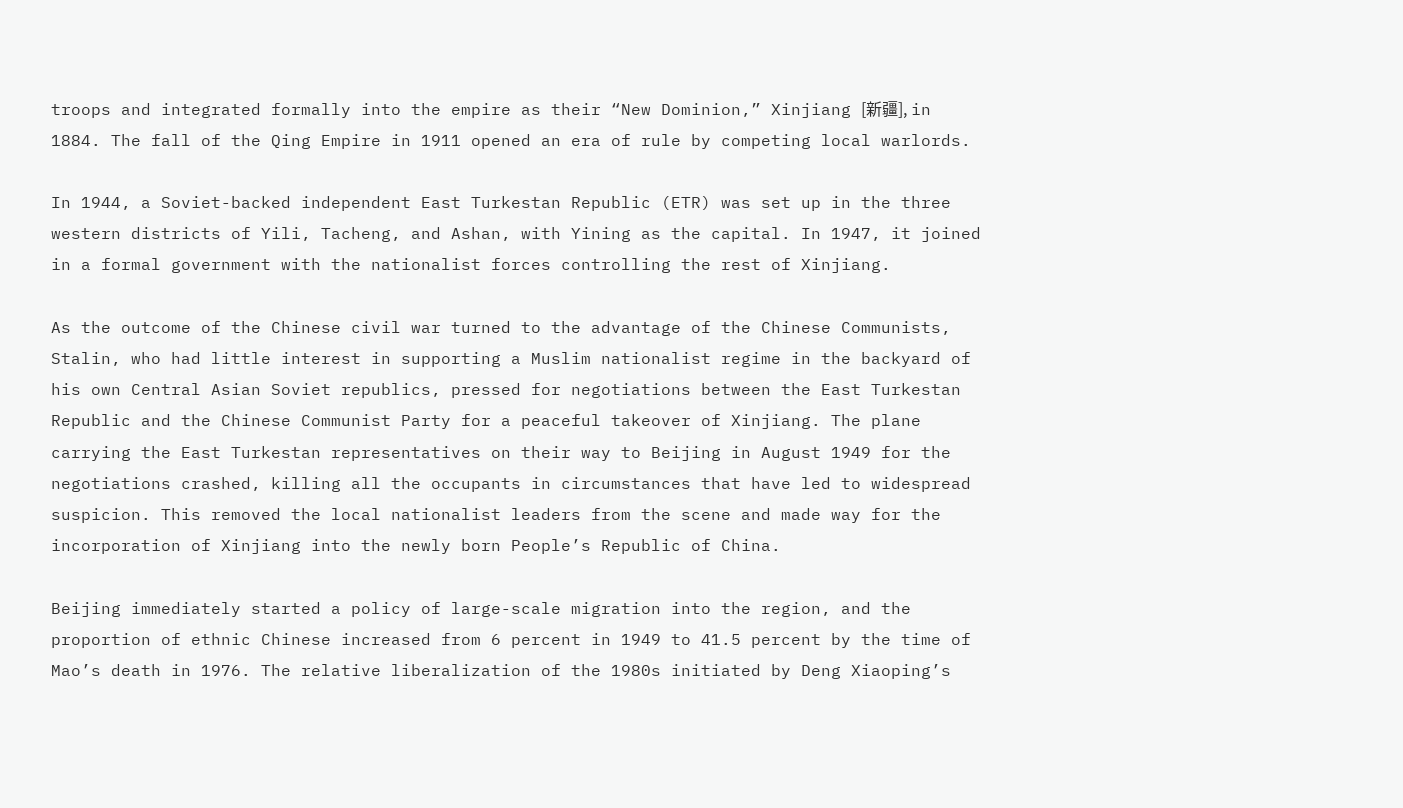troops and integrated formally into the empire as their “New Dominion,” Xinjiang [新疆], in 1884. The fall of the Qing Empire in 1911 opened an era of rule by competing local warlords.

In 1944, a Soviet-backed independent East Turkestan Republic (ETR) was set up in the three western districts of Yili, Tacheng, and Ashan, with Yining as the capital. In 1947, it joined in a formal government with the nationalist forces controlling the rest of Xinjiang.

As the outcome of the Chinese civil war turned to the advantage of the Chinese Communists, Stalin, who had little interest in supporting a Muslim nationalist regime in the backyard of his own Central Asian Soviet republics, pressed for negotiations between the East Turkestan Republic and the Chinese Communist Party for a peaceful takeover of Xinjiang. The plane carrying the East Turkestan representatives on their way to Beijing in August 1949 for the negotiations crashed, killing all the occupants in circumstances that have led to widespread suspicion. This removed the local nationalist leaders from the scene and made way for the incorporation of Xinjiang into the newly born People’s Republic of China.

Beijing immediately started a policy of large-scale migration into the region, and the proportion of ethnic Chinese increased from 6 percent in 1949 to 41.5 percent by the time of Mao’s death in 1976. The relative liberalization of the 1980s initiated by Deng Xiaoping’s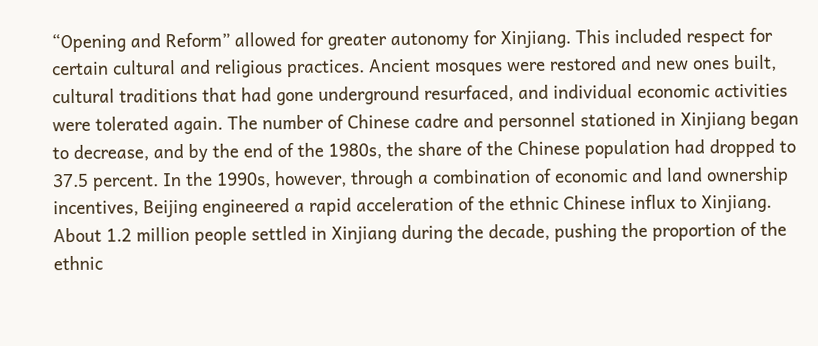“Opening and Reform” allowed for greater autonomy for Xinjiang. This included respect for certain cultural and religious practices. Ancient mosques were restored and new ones built, cultural traditions that had gone underground resurfaced, and individual economic activities were tolerated again. The number of Chinese cadre and personnel stationed in Xinjiang began to decrease, and by the end of the 1980s, the share of the Chinese population had dropped to 37.5 percent. In the 1990s, however, through a combination of economic and land ownership incentives, Beijing engineered a rapid acceleration of the ethnic Chinese influx to Xinjiang. About 1.2 million people settled in Xinjiang during the decade, pushing the proportion of the ethnic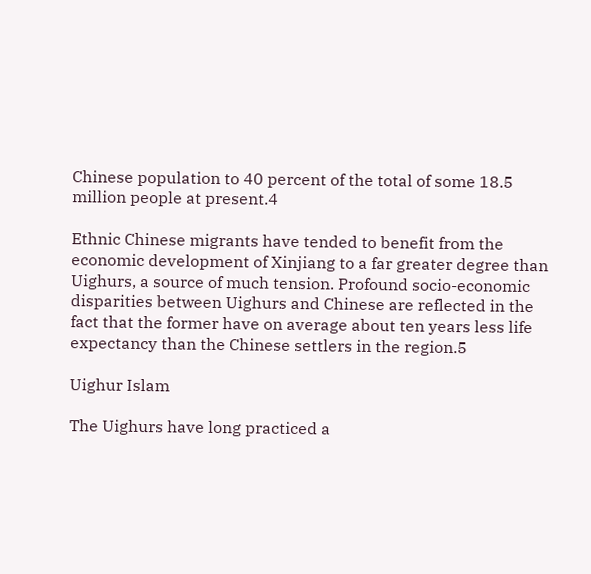Chinese population to 40 percent of the total of some 18.5 million people at present.4

Ethnic Chinese migrants have tended to benefit from the economic development of Xinjiang to a far greater degree than Uighurs, a source of much tension. Profound socio-economic disparities between Uighurs and Chinese are reflected in the fact that the former have on average about ten years less life expectancy than the Chinese settlers in the region.5

Uighur Islam

The Uighurs have long practiced a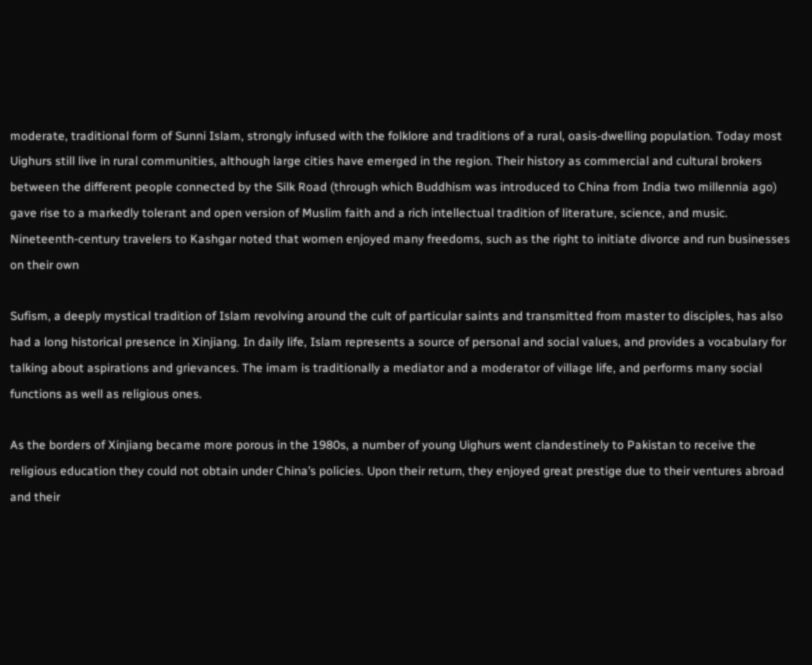moderate, traditional form of Sunni Islam, strongly infused with the folklore and traditions of a rural, oasis-dwelling population. Today most Uighurs still live in rural communities, although large cities have emerged in the region. Their history as commercial and cultural brokers between the different people connected by the Silk Road (through which Buddhism was introduced to China from India two millennia ago) gave rise to a markedly tolerant and open version of Muslim faith and a rich intellectual tradition of literature, science, and music. Nineteenth-century travelers to Kashgar noted that women enjoyed many freedoms, such as the right to initiate divorce and run businesses on their own

Sufism, a deeply mystical tradition of Islam revolving around the cult of particular saints and transmitted from master to disciples, has also had a long historical presence in Xinjiang. In daily life, Islam represents a source of personal and social values, and provides a vocabulary for talking about aspirations and grievances. The imam is traditionally a mediator and a moderator of village life, and performs many social functions as well as religious ones.

As the borders of Xinjiang became more porous in the 1980s, a number of young Uighurs went clandestinely to Pakistan to receive the religious education they could not obtain under China’s policies. Upon their return, they enjoyed great prestige due to their ventures abroad and their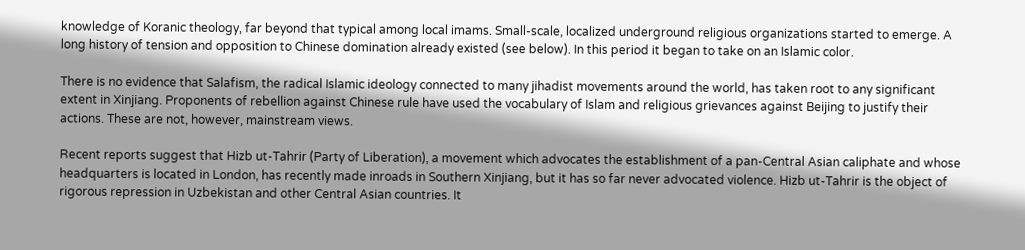knowledge of Koranic theology, far beyond that typical among local imams. Small-scale, localized underground religious organizations started to emerge. A long history of tension and opposition to Chinese domination already existed (see below). In this period it began to take on an Islamic color.

There is no evidence that Salafism, the radical Islamic ideology connected to many jihadist movements around the world, has taken root to any significant extent in Xinjiang. Proponents of rebellion against Chinese rule have used the vocabulary of Islam and religious grievances against Beijing to justify their actions. These are not, however, mainstream views.

Recent reports suggest that Hizb ut-Tahrir (Party of Liberation), a movement which advocates the establishment of a pan-Central Asian caliphate and whose headquarters is located in London, has recently made inroads in Southern Xinjiang, but it has so far never advocated violence. Hizb ut-Tahrir is the object of rigorous repression in Uzbekistan and other Central Asian countries. It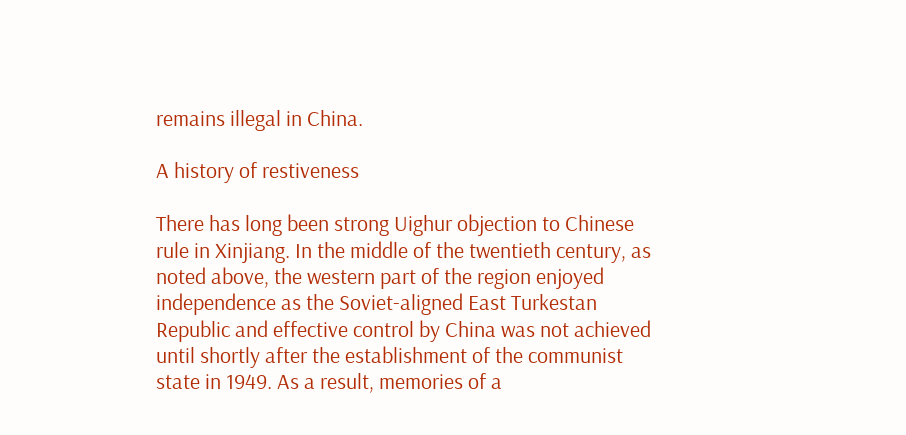remains illegal in China.

A history of restiveness

There has long been strong Uighur objection to Chinese rule in Xinjiang. In the middle of the twentieth century, as noted above, the western part of the region enjoyed independence as the Soviet-aligned East Turkestan Republic and effective control by China was not achieved until shortly after the establishment of the communist state in 1949. As a result, memories of a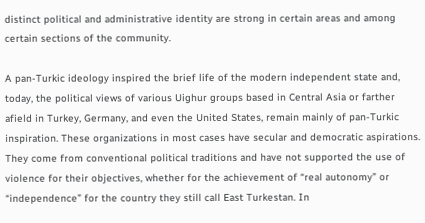distinct political and administrative identity are strong in certain areas and among certain sections of the community.

A pan-Turkic ideology inspired the brief life of the modern independent state and, today, the political views of various Uighur groups based in Central Asia or farther afield in Turkey, Germany, and even the United States, remain mainly of pan-Turkic inspiration. These organizations in most cases have secular and democratic aspirations. They come from conventional political traditions and have not supported the use of violence for their objectives, whether for the achievement of “real autonomy” or “independence” for the country they still call East Turkestan. In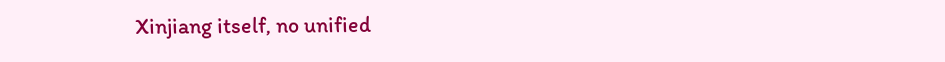Xinjiang itself, no unified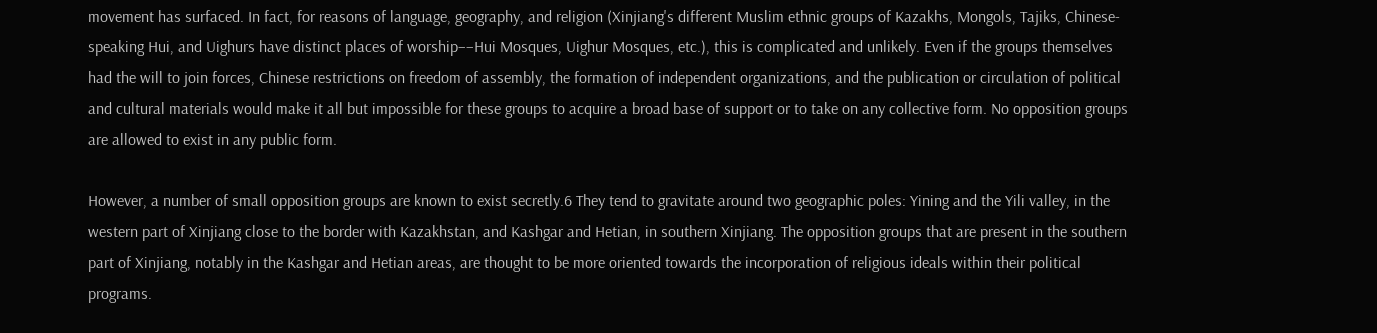movement has surfaced. In fact, for reasons of language, geography, and religion (Xinjiang's different Muslim ethnic groups of Kazakhs, Mongols, Tajiks, Chinese-speaking Hui, and Uighurs have distinct places of worship––Hui Mosques, Uighur Mosques, etc.), this is complicated and unlikely. Even if the groups themselves had the will to join forces, Chinese restrictions on freedom of assembly, the formation of independent organizations, and the publication or circulation of political and cultural materials would make it all but impossible for these groups to acquire a broad base of support or to take on any collective form. No opposition groups are allowed to exist in any public form.

However, a number of small opposition groups are known to exist secretly.6 They tend to gravitate around two geographic poles: Yining and the Yili valley, in the western part of Xinjiang close to the border with Kazakhstan, and Kashgar and Hetian, in southern Xinjiang. The opposition groups that are present in the southern part of Xinjiang, notably in the Kashgar and Hetian areas, are thought to be more oriented towards the incorporation of religious ideals within their political programs.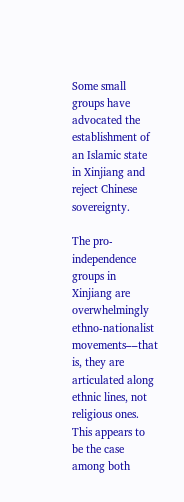Some small groups have advocated the establishment of an Islamic state in Xinjiang and reject Chinese sovereignty.

The pro-independence groups in Xinjiang are overwhelmingly ethno-nationalist movements––that is, they are articulated along ethnic lines, not religious ones. This appears to be the case among both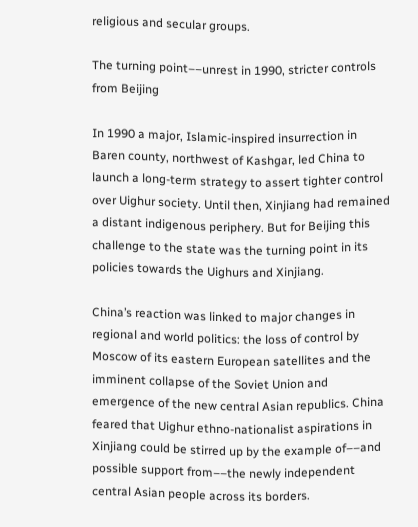religious and secular groups.

The turning point––unrest in 1990, stricter controls from Beijing

In 1990 a major, Islamic-inspired insurrection in Baren county, northwest of Kashgar, led China to launch a long-term strategy to assert tighter control over Uighur society. Until then, Xinjiang had remained a distant indigenous periphery. But for Beijing this challenge to the state was the turning point in its policies towards the Uighurs and Xinjiang.

China’s reaction was linked to major changes in regional and world politics: the loss of control by Moscow of its eastern European satellites and the imminent collapse of the Soviet Union and emergence of the new central Asian republics. China feared that Uighur ethno-nationalist aspirations in Xinjiang could be stirred up by the example of––and possible support from––the newly independent central Asian people across its borders.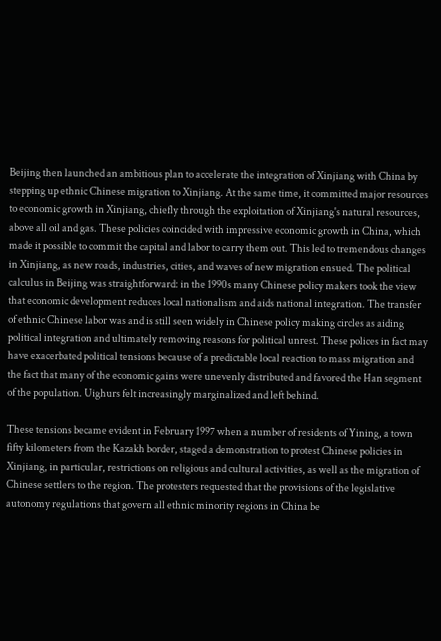Beijing then launched an ambitious plan to accelerate the integration of Xinjiang with China by stepping up ethnic Chinese migration to Xinjiang. At the same time, it committed major resources to economic growth in Xinjiang, chiefly through the exploitation of Xinjiang's natural resources, above all oil and gas. These policies coincided with impressive economic growth in China, which made it possible to commit the capital and labor to carry them out. This led to tremendous changes in Xinjiang, as new roads, industries, cities, and waves of new migration ensued. The political calculus in Beijing was straightforward: in the 1990s many Chinese policy makers took the view that economic development reduces local nationalism and aids national integration. The transfer of ethnic Chinese labor was and is still seen widely in Chinese policy making circles as aiding political integration and ultimately removing reasons for political unrest. These polices in fact may have exacerbated political tensions because of a predictable local reaction to mass migration and the fact that many of the economic gains were unevenly distributed and favored the Han segment of the population. Uighurs felt increasingly marginalized and left behind.

These tensions became evident in February 1997 when a number of residents of Yining, a town fifty kilometers from the Kazakh border, staged a demonstration to protest Chinese policies in Xinjiang, in particular, restrictions on religious and cultural activities, as well as the migration of Chinese settlers to the region. The protesters requested that the provisions of the legislative autonomy regulations that govern all ethnic minority regions in China be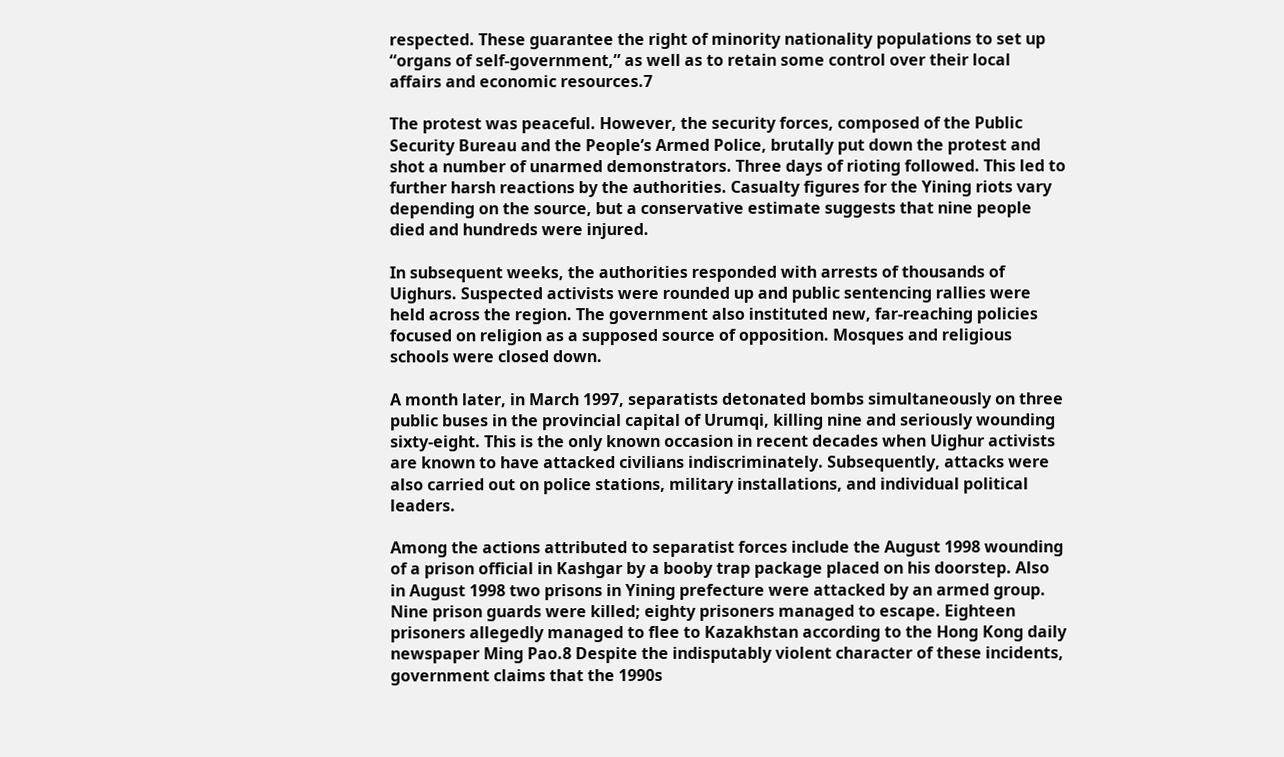respected. These guarantee the right of minority nationality populations to set up “organs of self-government,” as well as to retain some control over their local affairs and economic resources.7

The protest was peaceful. However, the security forces, composed of the Public Security Bureau and the People’s Armed Police, brutally put down the protest and shot a number of unarmed demonstrators. Three days of rioting followed. This led to further harsh reactions by the authorities. Casualty figures for the Yining riots vary depending on the source, but a conservative estimate suggests that nine people died and hundreds were injured.

In subsequent weeks, the authorities responded with arrests of thousands of Uighurs. Suspected activists were rounded up and public sentencing rallies were held across the region. The government also instituted new, far-reaching policies focused on religion as a supposed source of opposition. Mosques and religious schools were closed down.

A month later, in March 1997, separatists detonated bombs simultaneously on three public buses in the provincial capital of Urumqi, killing nine and seriously wounding sixty-eight. This is the only known occasion in recent decades when Uighur activists are known to have attacked civilians indiscriminately. Subsequently, attacks were also carried out on police stations, military installations, and individual political leaders.

Among the actions attributed to separatist forces include the August 1998 wounding of a prison official in Kashgar by a booby trap package placed on his doorstep. Also in August 1998 two prisons in Yining prefecture were attacked by an armed group. Nine prison guards were killed; eighty prisoners managed to escape. Eighteen prisoners allegedly managed to flee to Kazakhstan according to the Hong Kong daily newspaper Ming Pao.8 Despite the indisputably violent character of these incidents, government claims that the 1990s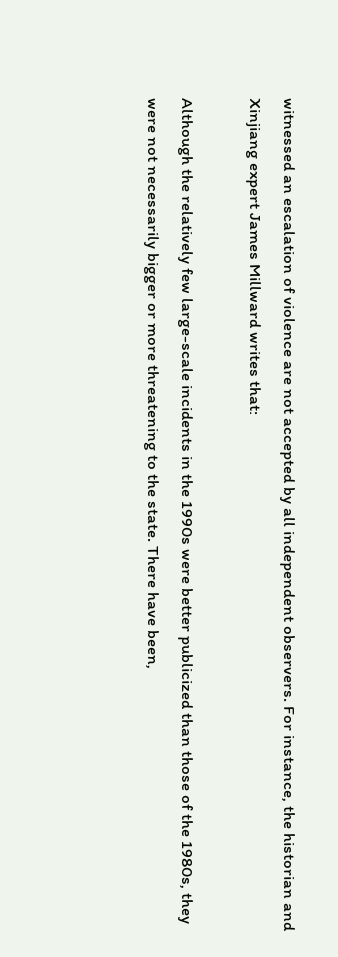witnessed an escalation of violence are not accepted by all independent observers. For instance, the historian and Xinjiang expert James Millward writes that:

Although the relatively few large-scale incidents in the 1990s were better publicized than those of the 1980s, they were not necessarily bigger or more threatening to the state. There have been,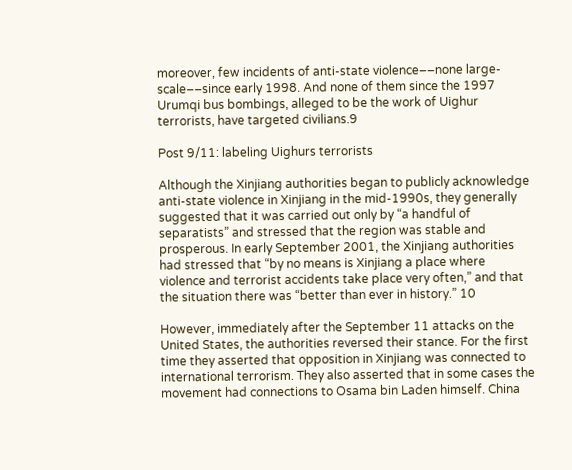moreover, few incidents of anti-state violence––none large-scale––since early 1998. And none of them since the 1997 Urumqi bus bombings, alleged to be the work of Uighur terrorists, have targeted civilians.9

Post 9/11: labeling Uighurs terrorists

Although the Xinjiang authorities began to publicly acknowledge anti-state violence in Xinjiang in the mid-1990s, they generally suggested that it was carried out only by “a handful of separatists” and stressed that the region was stable and prosperous. In early September 2001, the Xinjiang authorities had stressed that “by no means is Xinjiang a place where violence and terrorist accidents take place very often,” and that the situation there was “better than ever in history.” 10

However, immediately after the September 11 attacks on the United States, the authorities reversed their stance. For the first time they asserted that opposition in Xinjiang was connected to international terrorism. They also asserted that in some cases the movement had connections to Osama bin Laden himself. China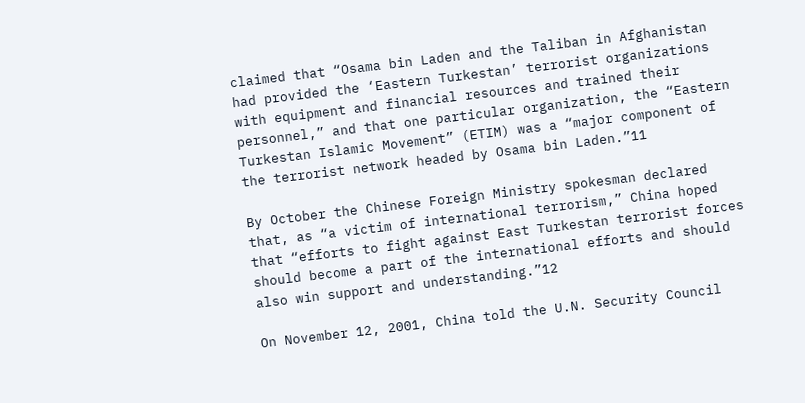claimed that “Osama bin Laden and the Taliban in Afghanistan had provided the ‘Eastern Turkestan’ terrorist organizations with equipment and financial resources and trained their personnel,” and that one particular organization, the “Eastern Turkestan Islamic Movement” (ETIM) was a “major component of the terrorist network headed by Osama bin Laden.”11

By October the Chinese Foreign Ministry spokesman declared that, as “a victim of international terrorism,” China hoped that “efforts to fight against East Turkestan terrorist forces should become a part of the international efforts and should also win support and understanding.”12

On November 12, 2001, China told the U.N. Security Council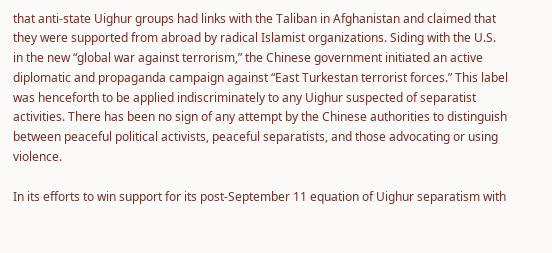that anti-state Uighur groups had links with the Taliban in Afghanistan and claimed that they were supported from abroad by radical Islamist organizations. Siding with the U.S. in the new “global war against terrorism,” the Chinese government initiated an active diplomatic and propaganda campaign against “East Turkestan terrorist forces.” This label was henceforth to be applied indiscriminately to any Uighur suspected of separatist activities. There has been no sign of any attempt by the Chinese authorities to distinguish between peaceful political activists, peaceful separatists, and those advocating or using violence.

In its efforts to win support for its post-September 11 equation of Uighur separatism with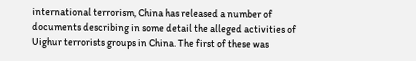international terrorism, China has released a number of documents describing in some detail the alleged activities of Uighur terrorists groups in China. The first of these was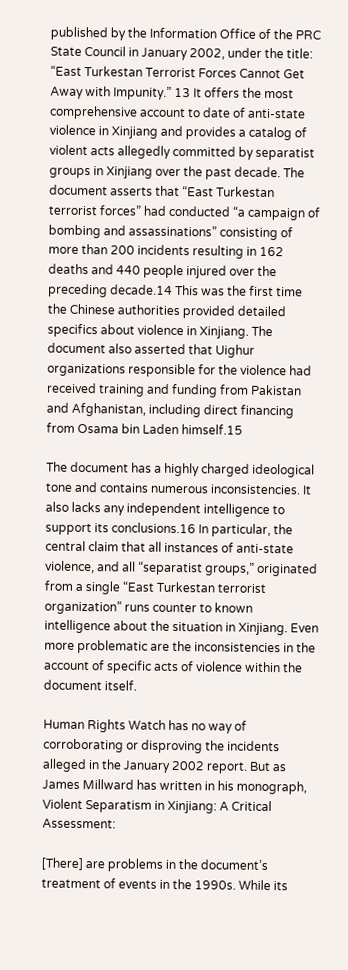published by the Information Office of the PRC State Council in January 2002, under the title: “East Turkestan Terrorist Forces Cannot Get Away with Impunity.” 13 It offers the most comprehensive account to date of anti-state violence in Xinjiang and provides a catalog of violent acts allegedly committed by separatist groups in Xinjiang over the past decade. The document asserts that “East Turkestan terrorist forces” had conducted “a campaign of bombing and assassinations” consisting of more than 200 incidents resulting in 162 deaths and 440 people injured over the preceding decade.14 This was the first time the Chinese authorities provided detailed specifics about violence in Xinjiang. The document also asserted that Uighur organizations responsible for the violence had received training and funding from Pakistan and Afghanistan, including direct financing from Osama bin Laden himself.15

The document has a highly charged ideological tone and contains numerous inconsistencies. It also lacks any independent intelligence to support its conclusions.16 In particular, the central claim that all instances of anti-state violence, and all “separatist groups,” originated from a single “East Turkestan terrorist organization” runs counter to known intelligence about the situation in Xinjiang. Even more problematic are the inconsistencies in the account of specific acts of violence within the document itself.

Human Rights Watch has no way of corroborating or disproving the incidents alleged in the January 2002 report. But as James Millward has written in his monograph, Violent Separatism in Xinjiang: A Critical Assessment:

[There] are problems in the document’s treatment of events in the 1990s. While its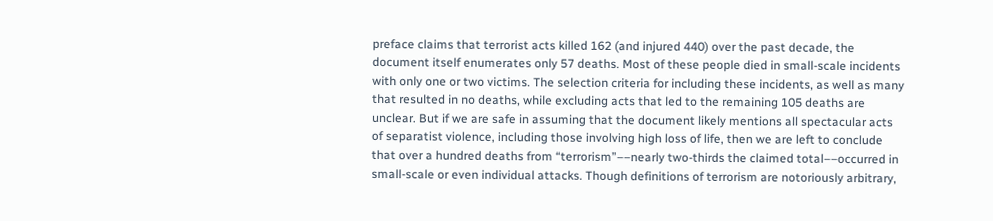preface claims that terrorist acts killed 162 (and injured 440) over the past decade, the document itself enumerates only 57 deaths. Most of these people died in small-scale incidents with only one or two victims. The selection criteria for including these incidents, as well as many that resulted in no deaths, while excluding acts that led to the remaining 105 deaths are unclear. But if we are safe in assuming that the document likely mentions all spectacular acts of separatist violence, including those involving high loss of life, then we are left to conclude that over a hundred deaths from “terrorism”––nearly two-thirds the claimed total––occurred in small-scale or even individual attacks. Though definitions of terrorism are notoriously arbitrary,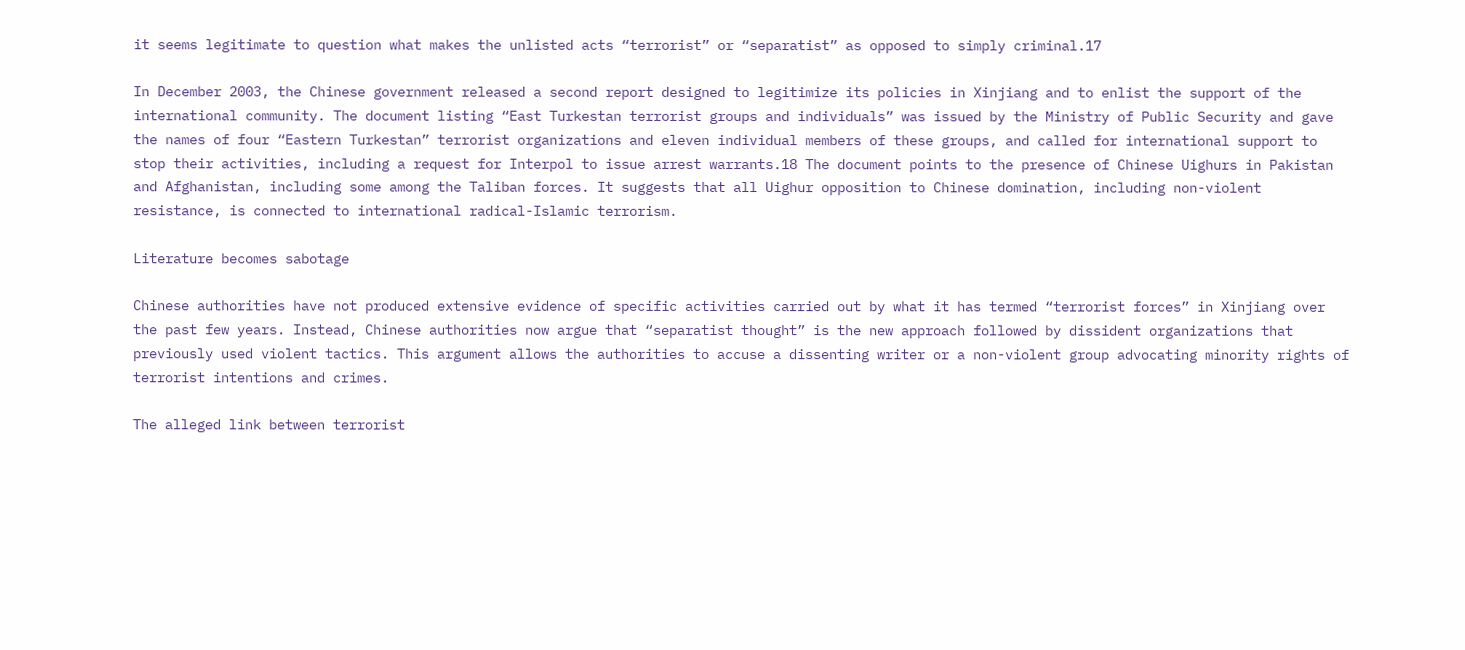it seems legitimate to question what makes the unlisted acts “terrorist” or “separatist” as opposed to simply criminal.17

In December 2003, the Chinese government released a second report designed to legitimize its policies in Xinjiang and to enlist the support of the international community. The document listing “East Turkestan terrorist groups and individuals” was issued by the Ministry of Public Security and gave the names of four “Eastern Turkestan” terrorist organizations and eleven individual members of these groups, and called for international support to stop their activities, including a request for Interpol to issue arrest warrants.18 The document points to the presence of Chinese Uighurs in Pakistan and Afghanistan, including some among the Taliban forces. It suggests that all Uighur opposition to Chinese domination, including non-violent resistance, is connected to international radical-Islamic terrorism.

Literature becomes sabotage

Chinese authorities have not produced extensive evidence of specific activities carried out by what it has termed “terrorist forces” in Xinjiang over the past few years. Instead, Chinese authorities now argue that “separatist thought” is the new approach followed by dissident organizations that previously used violent tactics. This argument allows the authorities to accuse a dissenting writer or a non-violent group advocating minority rights of terrorist intentions and crimes.

The alleged link between terrorist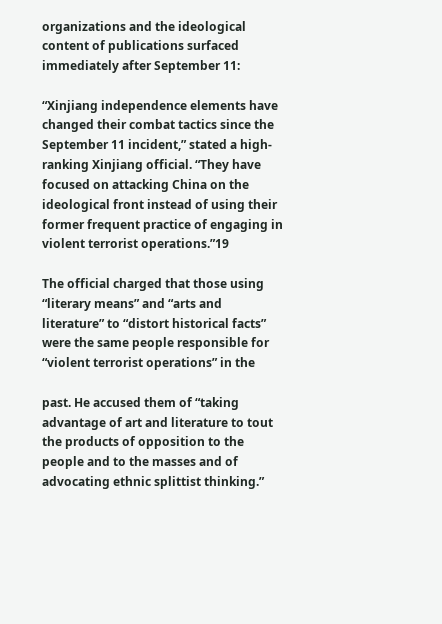organizations and the ideological content of publications surfaced immediately after September 11:

“Xinjiang independence elements have changed their combat tactics since the September 11 incident,” stated a high-ranking Xinjiang official. “They have focused on attacking China on the ideological front instead of using their former frequent practice of engaging in violent terrorist operations.”19

The official charged that those using “literary means” and “arts and literature” to “distort historical facts” were the same people responsible for “violent terrorist operations” in the

past. He accused them of “taking advantage of art and literature to tout the products of opposition to the people and to the masses and of advocating ethnic splittist thinking.”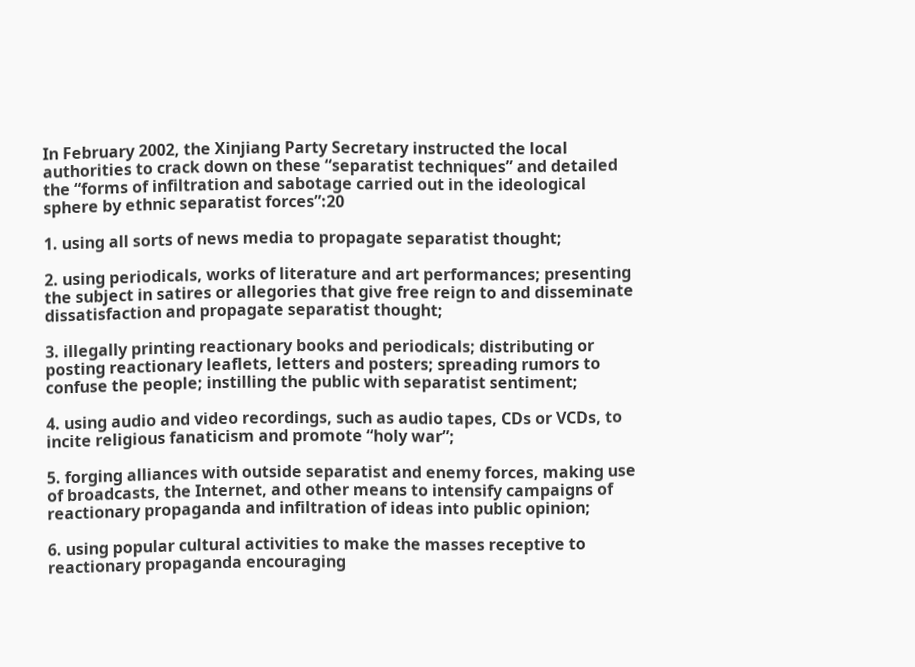In February 2002, the Xinjiang Party Secretary instructed the local authorities to crack down on these “separatist techniques” and detailed the “forms of infiltration and sabotage carried out in the ideological sphere by ethnic separatist forces”:20

1. using all sorts of news media to propagate separatist thought;

2. using periodicals, works of literature and art performances; presenting the subject in satires or allegories that give free reign to and disseminate dissatisfaction and propagate separatist thought;

3. illegally printing reactionary books and periodicals; distributing or posting reactionary leaflets, letters and posters; spreading rumors to confuse the people; instilling the public with separatist sentiment;

4. using audio and video recordings, such as audio tapes, CDs or VCDs, to incite religious fanaticism and promote “holy war”;

5. forging alliances with outside separatist and enemy forces, making use of broadcasts, the Internet, and other means to intensify campaigns of reactionary propaganda and infiltration of ideas into public opinion;

6. using popular cultural activities to make the masses receptive to reactionary propaganda encouraging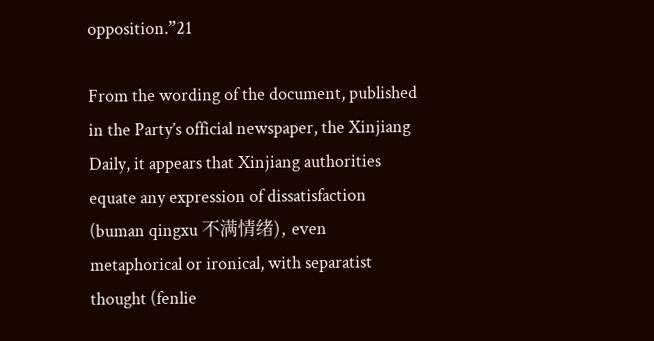opposition.”21

From the wording of the document, published in the Party’s official newspaper, the Xinjiang Daily, it appears that Xinjiang authorities equate any expression of dissatisfaction (buman qingxu 不满情绪), even metaphorical or ironical, with separatist thought (fenlie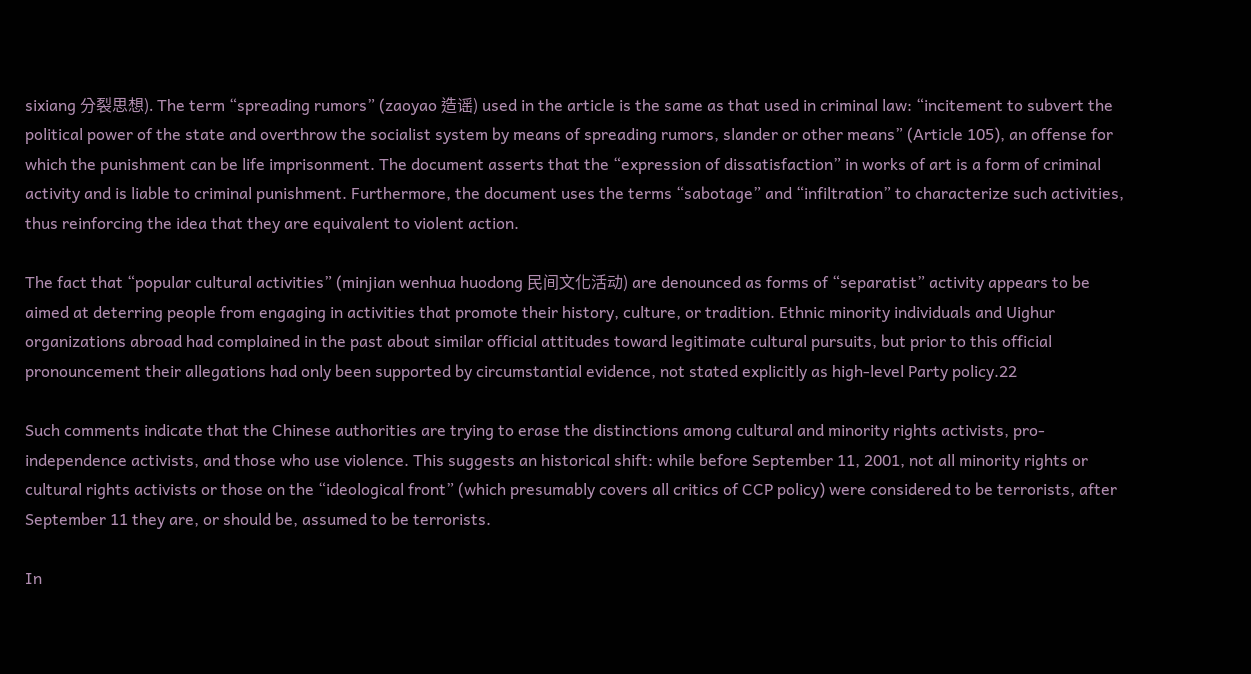sixiang 分裂思想). The term “spreading rumors” (zaoyao 造谣) used in the article is the same as that used in criminal law: “incitement to subvert the political power of the state and overthrow the socialist system by means of spreading rumors, slander or other means” (Article 105), an offense for which the punishment can be life imprisonment. The document asserts that the “expression of dissatisfaction” in works of art is a form of criminal activity and is liable to criminal punishment. Furthermore, the document uses the terms “sabotage” and “infiltration” to characterize such activities, thus reinforcing the idea that they are equivalent to violent action.

The fact that “popular cultural activities” (minjian wenhua huodong 民间文化活动) are denounced as forms of “separatist” activity appears to be aimed at deterring people from engaging in activities that promote their history, culture, or tradition. Ethnic minority individuals and Uighur organizations abroad had complained in the past about similar official attitudes toward legitimate cultural pursuits, but prior to this official pronouncement their allegations had only been supported by circumstantial evidence, not stated explicitly as high-level Party policy.22

Such comments indicate that the Chinese authorities are trying to erase the distinctions among cultural and minority rights activists, pro-independence activists, and those who use violence. This suggests an historical shift: while before September 11, 2001, not all minority rights or cultural rights activists or those on the “ideological front” (which presumably covers all critics of CCP policy) were considered to be terrorists, after September 11 they are, or should be, assumed to be terrorists.

In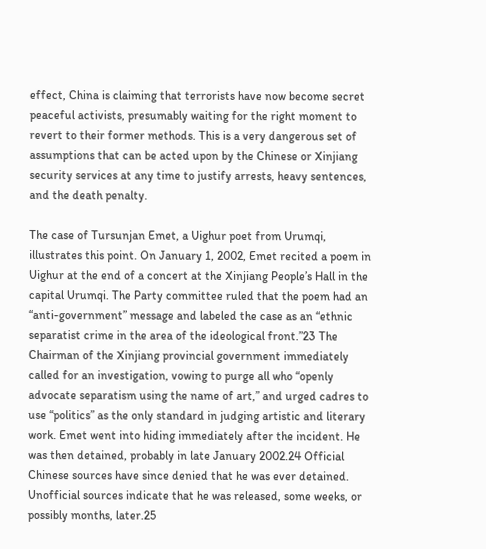effect, China is claiming that terrorists have now become secret peaceful activists, presumably waiting for the right moment to revert to their former methods. This is a very dangerous set of assumptions that can be acted upon by the Chinese or Xinjiang security services at any time to justify arrests, heavy sentences, and the death penalty.

The case of Tursunjan Emet, a Uighur poet from Urumqi, illustrates this point. On January 1, 2002, Emet recited a poem in Uighur at the end of a concert at the Xinjiang People’s Hall in the capital Urumqi. The Party committee ruled that the poem had an “anti-government” message and labeled the case as an “ethnic separatist crime in the area of the ideological front.”23 The Chairman of the Xinjiang provincial government immediately called for an investigation, vowing to purge all who “openly advocate separatism using the name of art,” and urged cadres to use “politics” as the only standard in judging artistic and literary work. Emet went into hiding immediately after the incident. He was then detained, probably in late January 2002.24 Official Chinese sources have since denied that he was ever detained. Unofficial sources indicate that he was released, some weeks, or possibly months, later.25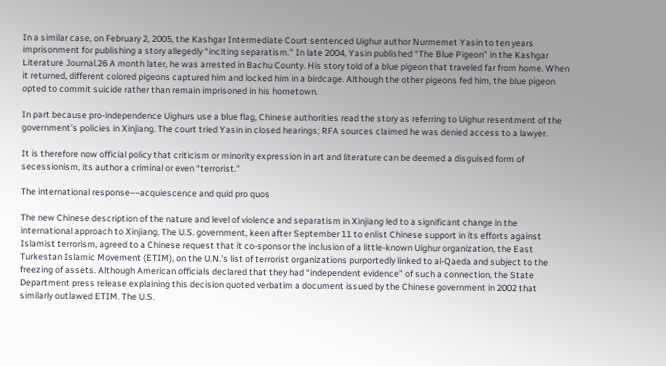In a similar case, on February 2, 2005, the Kashgar Intermediate Court sentenced Uighur author Nurmemet Yasin to ten years imprisonment for publishing a story allegedly “inciting separatism.” In late 2004, Yasin published “The Blue Pigeon” in the Kashgar Literature Journal.26 A month later, he was arrested in Bachu County. His story told of a blue pigeon that traveled far from home. When it returned, different colored pigeons captured him and locked him in a birdcage. Although the other pigeons fed him, the blue pigeon opted to commit suicide rather than remain imprisoned in his hometown.

In part because pro-independence Uighurs use a blue flag, Chinese authorities read the story as referring to Uighur resentment of the government’s policies in Xinjiang. The court tried Yasin in closed hearings; RFA sources claimed he was denied access to a lawyer.

It is therefore now official policy that criticism or minority expression in art and literature can be deemed a disguised form of secessionism, its author a criminal or even “terrorist.”

The international response––acquiescence and quid pro quos

The new Chinese description of the nature and level of violence and separatism in Xinjiang led to a significant change in the international approach to Xinjiang. The U.S. government, keen after September 11 to enlist Chinese support in its efforts against Islamist terrorism, agreed to a Chinese request that it co-sponsor the inclusion of a little-known Uighur organization, the East Turkestan Islamic Movement (ETIM), on the U.N.’s list of terrorist organizations purportedly linked to al-Qaeda and subject to the freezing of assets. Although American officials declared that they had “independent evidence” of such a connection, the State Department press release explaining this decision quoted verbatim a document issued by the Chinese government in 2002 that similarly outlawed ETIM. The U.S.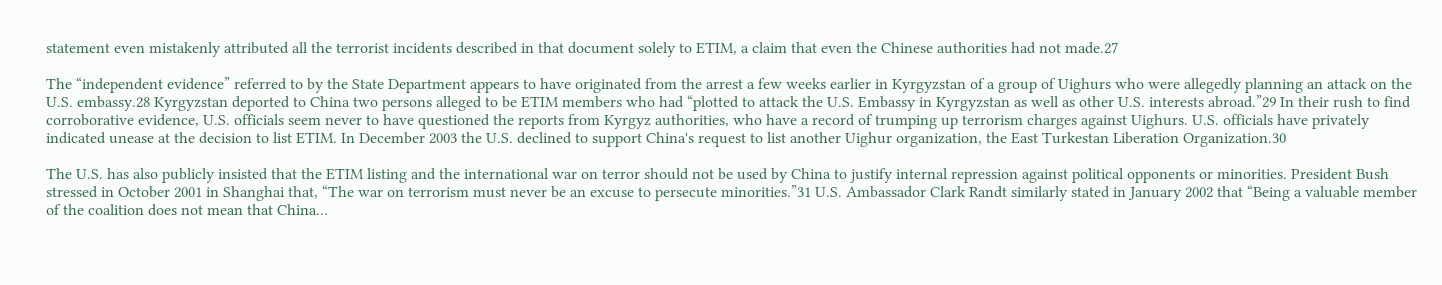statement even mistakenly attributed all the terrorist incidents described in that document solely to ETIM, a claim that even the Chinese authorities had not made.27

The “independent evidence” referred to by the State Department appears to have originated from the arrest a few weeks earlier in Kyrgyzstan of a group of Uighurs who were allegedly planning an attack on the U.S. embassy.28 Kyrgyzstan deported to China two persons alleged to be ETIM members who had “plotted to attack the U.S. Embassy in Kyrgyzstan as well as other U.S. interests abroad.”29 In their rush to find corroborative evidence, U.S. officials seem never to have questioned the reports from Kyrgyz authorities, who have a record of trumping up terrorism charges against Uighurs. U.S. officials have privately indicated unease at the decision to list ETIM. In December 2003 the U.S. declined to support China's request to list another Uighur organization, the East Turkestan Liberation Organization.30

The U.S. has also publicly insisted that the ETIM listing and the international war on terror should not be used by China to justify internal repression against political opponents or minorities. President Bush stressed in October 2001 in Shanghai that, “The war on terrorism must never be an excuse to persecute minorities.”31 U.S. Ambassador Clark Randt similarly stated in January 2002 that “Being a valuable member of the coalition does not mean that China…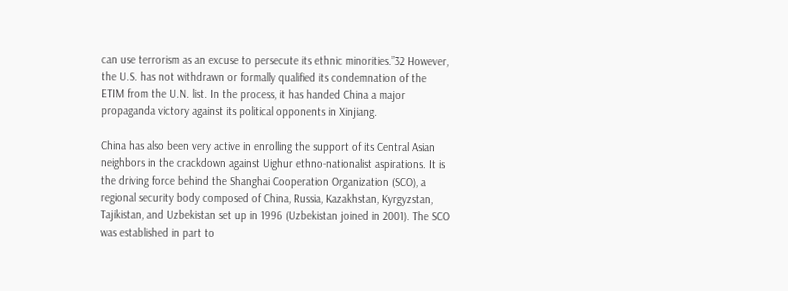can use terrorism as an excuse to persecute its ethnic minorities.”32 However, the U.S. has not withdrawn or formally qualified its condemnation of the ETIM from the U.N. list. In the process, it has handed China a major propaganda victory against its political opponents in Xinjiang.

China has also been very active in enrolling the support of its Central Asian neighbors in the crackdown against Uighur ethno-nationalist aspirations. It is the driving force behind the Shanghai Cooperation Organization (SCO), a regional security body composed of China, Russia, Kazakhstan, Kyrgyzstan, Tajikistan, and Uzbekistan set up in 1996 (Uzbekistan joined in 2001). The SCO was established in part to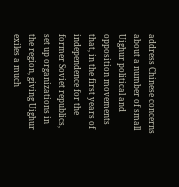address Chinese concerns about a number of small Uighur political and opposition movements that, in the first years of independence for the former Soviet republics, set up organizations in the region, giving Uighur exiles a much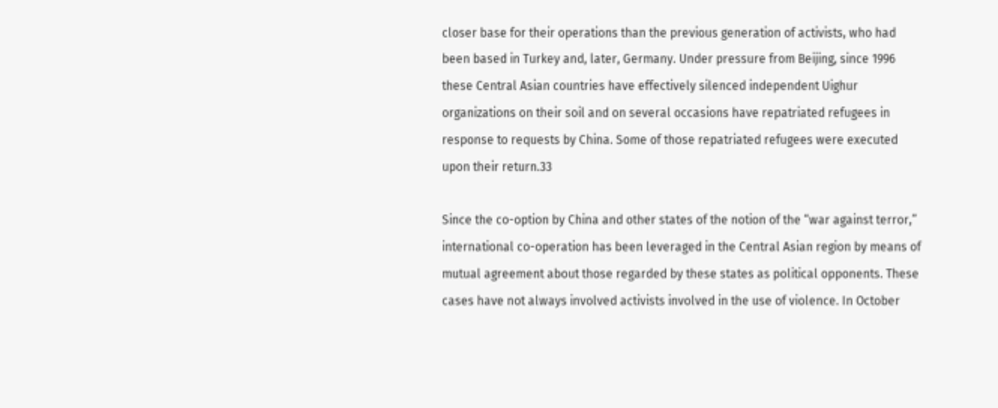closer base for their operations than the previous generation of activists, who had been based in Turkey and, later, Germany. Under pressure from Beijing, since 1996 these Central Asian countries have effectively silenced independent Uighur organizations on their soil and on several occasions have repatriated refugees in response to requests by China. Some of those repatriated refugees were executed upon their return.33

Since the co-option by China and other states of the notion of the “war against terror,” international co-operation has been leveraged in the Central Asian region by means of mutual agreement about those regarded by these states as political opponents. These cases have not always involved activists involved in the use of violence. In October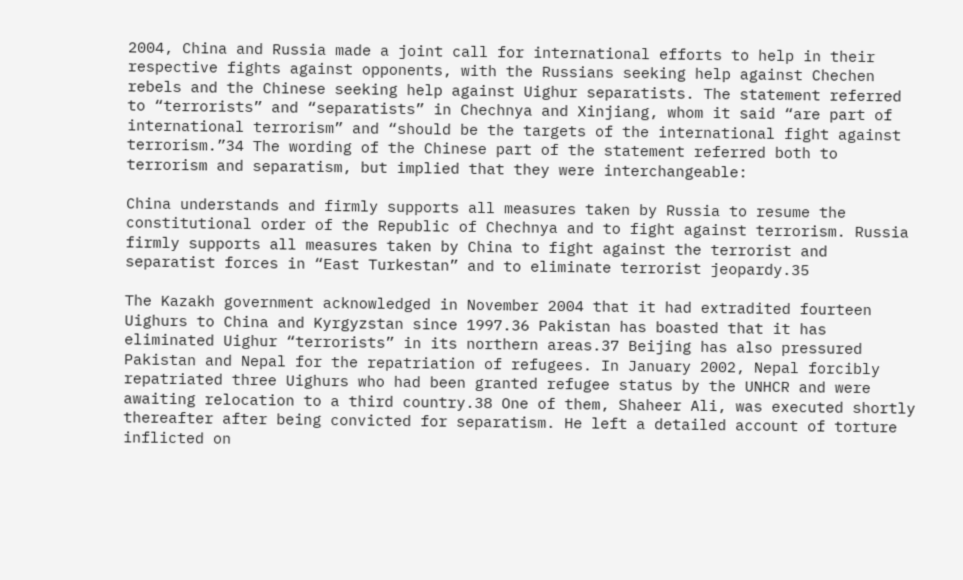2004, China and Russia made a joint call for international efforts to help in their respective fights against opponents, with the Russians seeking help against Chechen rebels and the Chinese seeking help against Uighur separatists. The statement referred to “terrorists” and “separatists” in Chechnya and Xinjiang, whom it said “are part of international terrorism” and “should be the targets of the international fight against terrorism.”34 The wording of the Chinese part of the statement referred both to terrorism and separatism, but implied that they were interchangeable:

China understands and firmly supports all measures taken by Russia to resume the constitutional order of the Republic of Chechnya and to fight against terrorism. Russia firmly supports all measures taken by China to fight against the terrorist and separatist forces in “East Turkestan” and to eliminate terrorist jeopardy.35

The Kazakh government acknowledged in November 2004 that it had extradited fourteen Uighurs to China and Kyrgyzstan since 1997.36 Pakistan has boasted that it has eliminated Uighur “terrorists” in its northern areas.37 Beijing has also pressured Pakistan and Nepal for the repatriation of refugees. In January 2002, Nepal forcibly repatriated three Uighurs who had been granted refugee status by the UNHCR and were awaiting relocation to a third country.38 One of them, Shaheer Ali, was executed shortly thereafter after being convicted for separatism. He left a detailed account of torture inflicted on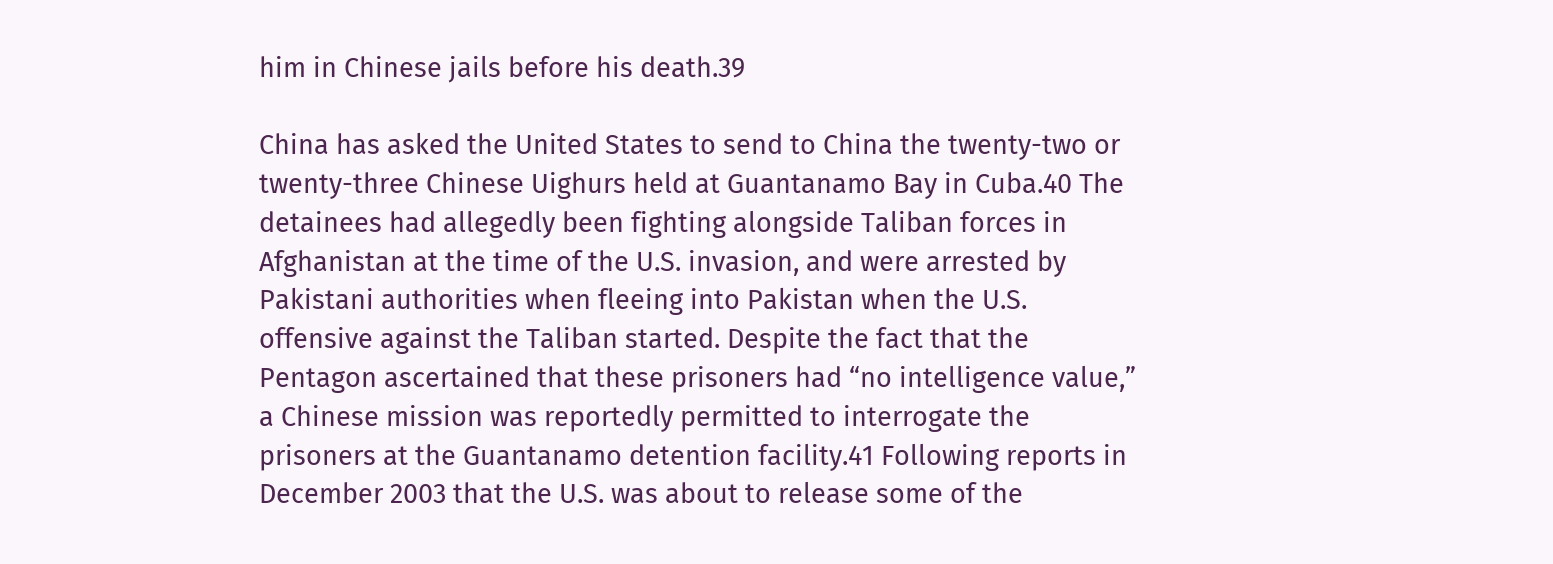him in Chinese jails before his death.39

China has asked the United States to send to China the twenty-two or twenty-three Chinese Uighurs held at Guantanamo Bay in Cuba.40 The detainees had allegedly been fighting alongside Taliban forces in Afghanistan at the time of the U.S. invasion, and were arrested by Pakistani authorities when fleeing into Pakistan when the U.S. offensive against the Taliban started. Despite the fact that the Pentagon ascertained that these prisoners had “no intelligence value,” a Chinese mission was reportedly permitted to interrogate the prisoners at the Guantanamo detention facility.41 Following reports in December 2003 that the U.S. was about to release some of the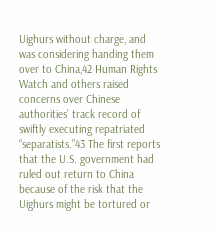Uighurs without charge, and was considering handing them over to China,42 Human Rights Watch and others raised concerns over Chinese authorities’ track record of swiftly executing repatriated “separatists.”43 The first reports that the U.S. government had ruled out return to China because of the risk that the Uighurs might be tortured or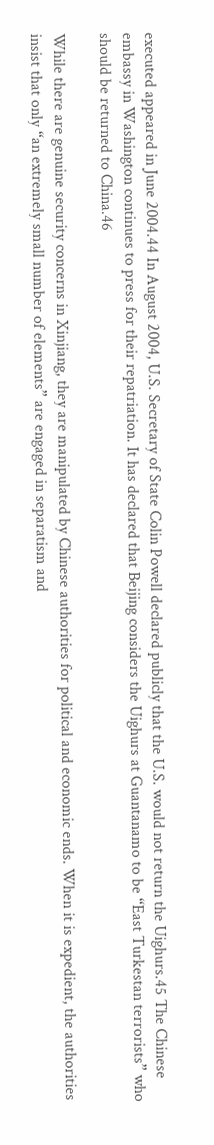executed appeared in June 2004.44 In August 2004, U.S. Secretary of State Colin Powell declared publicly that the U.S. would not return the Uighurs.45 The Chinese embassy in Washington continues to press for their repatriation. It has declared that Beijing considers the Uighurs at Guantanamo to be “East Turkestan terrorists” who should be returned to China.46

While there are genuine security concerns in Xinjiang, they are manipulated by Chinese authorities for political and economic ends. When it is expedient, the authorities insist that only “an extremely small number of elements” are engaged in separatism and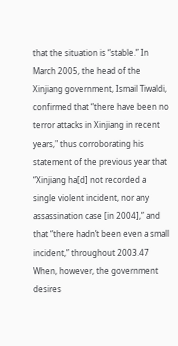that the situation is “stable.” In March 2005, the head of the Xinjiang government, Ismail Tiwaldi, confirmed that “there have been no terror attacks in Xinjiang in recent years," thus corroborating his statement of the previous year that “Xinjiang ha[d] not recorded a single violent incident, nor any assassination case [in 2004],” and that “there hadn’t been even a small incident,” throughout 2003.47 When, however, the government desires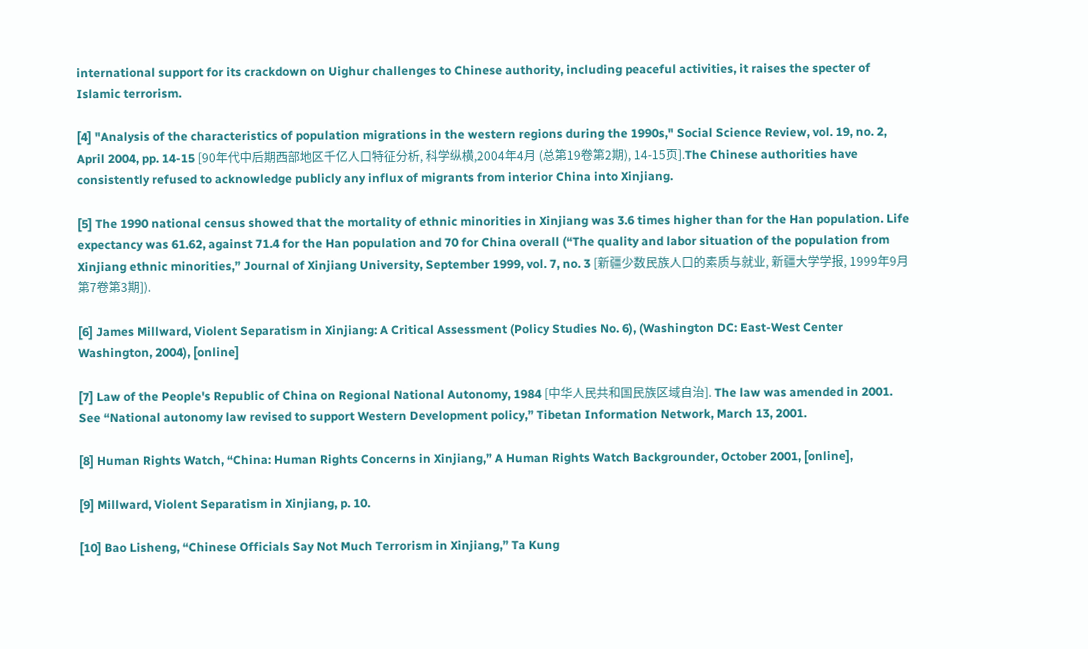international support for its crackdown on Uighur challenges to Chinese authority, including peaceful activities, it raises the specter of Islamic terrorism.

[4] "Analysis of the characteristics of population migrations in the western regions during the 1990s," Social Science Review, vol. 19, no. 2, April 2004, pp. 14-15 [90年代中后期西部地区千亿人口特征分析, 科学纵横,2004年4月 (总第19卷第2期), 14-15页].The Chinese authorities have consistently refused to acknowledge publicly any influx of migrants from interior China into Xinjiang.

[5] The 1990 national census showed that the mortality of ethnic minorities in Xinjiang was 3.6 times higher than for the Han population. Life expectancy was 61.62, against 71.4 for the Han population and 70 for China overall (“The quality and labor situation of the population from Xinjiang ethnic minorities,” Journal of Xinjiang University, September 1999, vol. 7, no. 3 [新疆少数民族人口的素质与就业, 新疆大学学报, 1999年9月第7卷第3期]).

[6] James Millward, Violent Separatism in Xinjiang: A Critical Assessment (Policy Studies No. 6), (Washington DC: East-West Center Washington, 2004), [online]

[7] Law of the People's Republic of China on Regional National Autonomy, 1984 [中华人民共和国民族区域自治]. The law was amended in 2001. See “National autonomy law revised to support Western Development policy,” Tibetan Information Network, March 13, 2001.

[8] Human Rights Watch, “China: Human Rights Concerns in Xinjiang,” A Human Rights Watch Backgrounder, October 2001, [online],

[9] Millward, Violent Separatism in Xinjiang, p. 10.

[10] Bao Lisheng, “Chinese Officials Say Not Much Terrorism in Xinjiang,” Ta Kung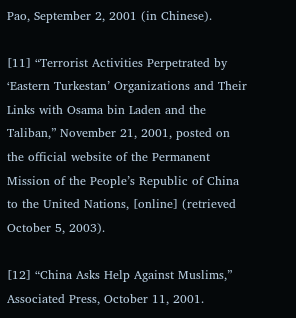Pao, September 2, 2001 (in Chinese).

[11] “Terrorist Activities Perpetrated by ‘Eastern Turkestan’ Organizations and Their Links with Osama bin Laden and the Taliban,” November 21, 2001, posted on the official website of the Permanent Mission of the People’s Republic of China to the United Nations, [online] (retrieved October 5, 2003).

[12] “China Asks Help Against Muslims,” Associated Press, October 11, 2001.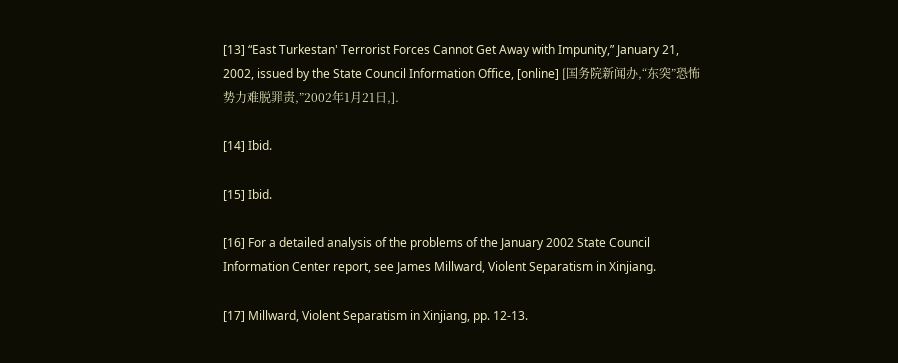[13] “East Turkestan' Terrorist Forces Cannot Get Away with Impunity,” January 21, 2002, issued by the State Council Information Office, [online] [国务院新闻办,“东突”恐怖势力难脱罪责,”2002年1月21日,].

[14] Ibid.

[15] Ibid.

[16] For a detailed analysis of the problems of the January 2002 State Council Information Center report, see James Millward, Violent Separatism in Xinjiang.

[17] Millward, Violent Separatism in Xinjiang, pp. 12-13.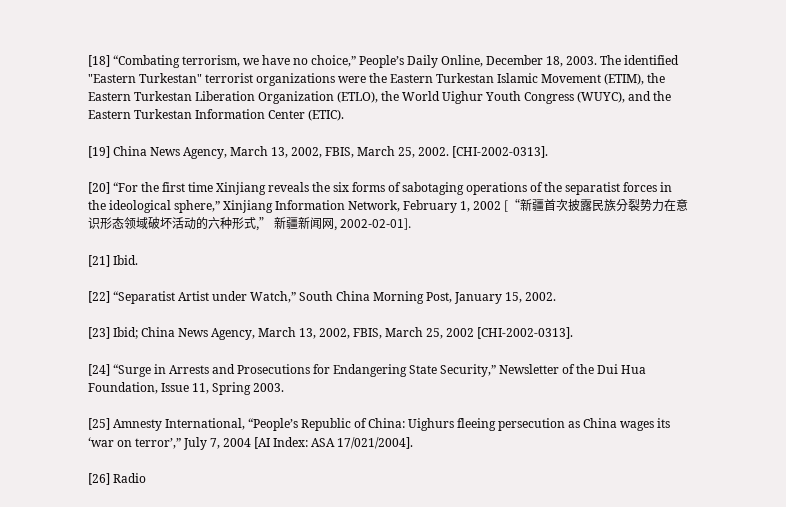[18] “Combating terrorism, we have no choice,” People’s Daily Online, December 18, 2003. The identified "Eastern Turkestan" terrorist organizations were the Eastern Turkestan Islamic Movement (ETIM), the Eastern Turkestan Liberation Organization (ETLO), the World Uighur Youth Congress (WUYC), and the Eastern Turkestan Information Center (ETIC).

[19] China News Agency, March 13, 2002, FBIS, March 25, 2002. [CHI-2002-0313].

[20] “For the first time Xinjiang reveals the six forms of sabotaging operations of the separatist forces in the ideological sphere,” Xinjiang Information Network, February 1, 2002 [“新疆首次披露民族分裂势力在意识形态领域破坏活动的六种形式,” 新疆新闻网, 2002-02-01].

[21] Ibid.

[22] “Separatist Artist under Watch,” South China Morning Post, January 15, 2002.

[23] Ibid; China News Agency, March 13, 2002, FBIS, March 25, 2002 [CHI-2002-0313].

[24] “Surge in Arrests and Prosecutions for Endangering State Security,” Newsletter of the Dui Hua Foundation, Issue 11, Spring 2003.

[25] Amnesty International, “People’s Republic of China: Uighurs fleeing persecution as China wages its ‘war on terror’,” July 7, 2004 [AI Index: ASA 17/021/2004].

[26] Radio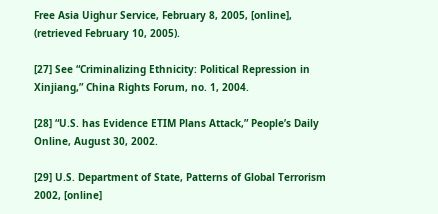Free Asia Uighur Service, February 8, 2005, [online], (retrieved February 10, 2005).

[27] See “Criminalizing Ethnicity: Political Repression in Xinjiang,” China Rights Forum, no. 1, 2004.

[28] “U.S. has Evidence ETIM Plans Attack,” People’s Daily Online, August 30, 2002.

[29] U.S. Department of State, Patterns of Global Terrorism 2002, [online]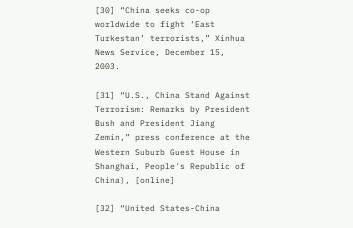[30] “China seeks co-op worldwide to fight ‘East Turkestan’ terrorists,” Xinhua News Service, December 15, 2003.

[31] “U.S., China Stand Against Terrorism: Remarks by President Bush and President Jiang Zemin,” press conference at the Western Suburb Guest House in Shanghai, People's Republic of China), [online]

[32] “United States-China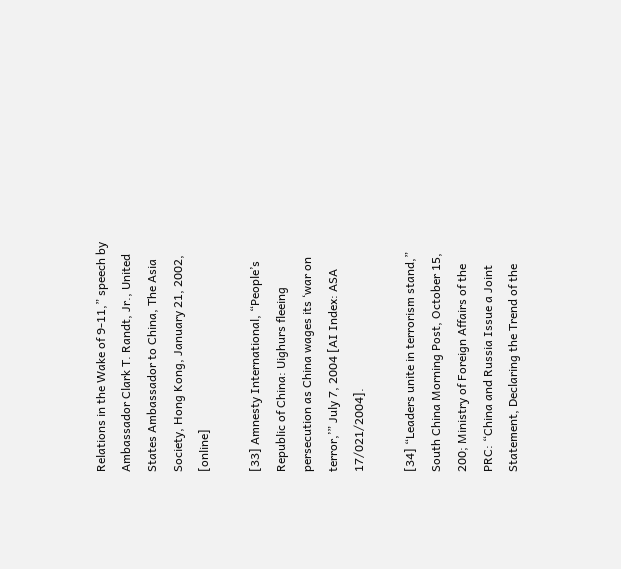Relations in the Wake of 9-11,” speech by Ambassador Clark T. Randt, Jr., United States Ambassador to China, The Asia Society, Hong Kong, January 21, 2002, [online]

[33] Amnesty International, “People’s Republic of China: Uighurs fleeing persecution as China wages its ‘war on terror,’” July 7, 2004 [AI Index: ASA 17/021/2004].

[34] “Leaders unite in terrorism stand,” South China Morning Post, October 15, 200; Ministry of Foreign Affairs of the PRC: “China and Russia Issue a Joint Statement, Declaring the Trend of the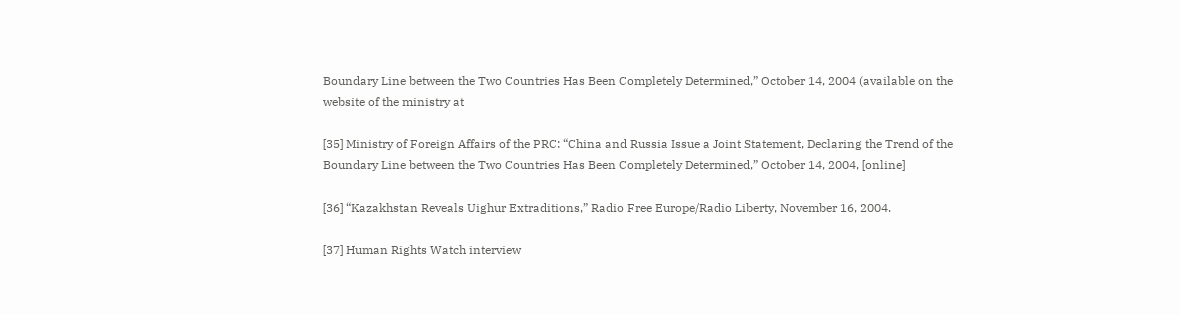Boundary Line between the Two Countries Has Been Completely Determined,” October 14, 2004 (available on the website of the ministry at

[35] Ministry of Foreign Affairs of the PRC: “China and Russia Issue a Joint Statement, Declaring the Trend of the Boundary Line between the Two Countries Has Been Completely Determined,” October 14, 2004, [online]

[36] “Kazakhstan Reveals Uighur Extraditions,” Radio Free Europe/Radio Liberty, November 16, 2004.

[37] Human Rights Watch interview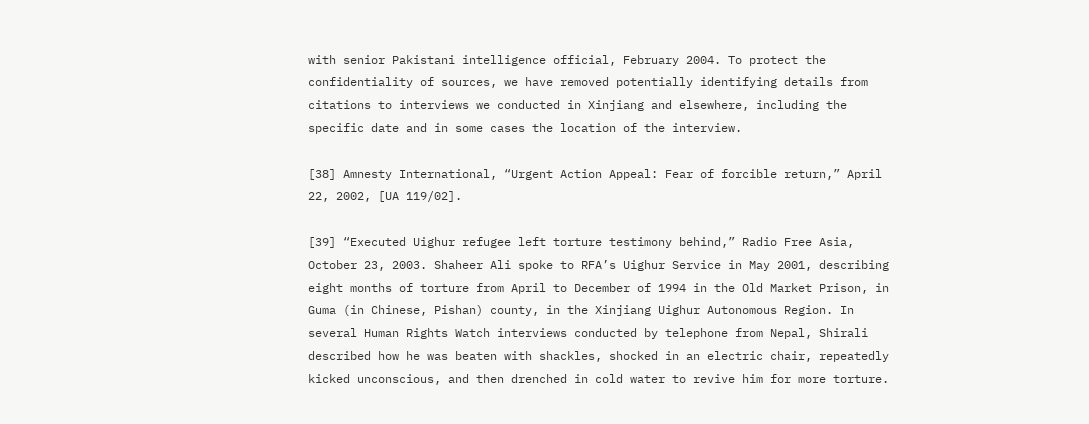with senior Pakistani intelligence official, February 2004. To protect the confidentiality of sources, we have removed potentially identifying details from citations to interviews we conducted in Xinjiang and elsewhere, including the specific date and in some cases the location of the interview.

[38] Amnesty International, “Urgent Action Appeal: Fear of forcible return,” April 22, 2002, [UA 119/02].

[39] “Executed Uighur refugee left torture testimony behind,” Radio Free Asia, October 23, 2003. Shaheer Ali spoke to RFA’s Uighur Service in May 2001, describing eight months of torture from April to December of 1994 in the Old Market Prison, in Guma (in Chinese, Pishan) county, in the Xinjiang Uighur Autonomous Region. In several Human Rights Watch interviews conducted by telephone from Nepal, Shirali described how he was beaten with shackles, shocked in an electric chair, repeatedly kicked unconscious, and then drenched in cold water to revive him for more torture.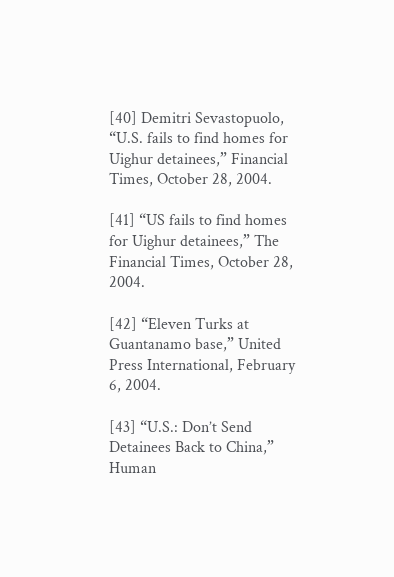[40] Demitri Sevastopuolo, “U.S. fails to find homes for Uighur detainees,” Financial Times, October 28, 2004.

[41] “US fails to find homes for Uighur detainees,” The Financial Times, October 28, 2004.

[42] “Eleven Turks at Guantanamo base,” United Press International, February 6, 2004.

[43] “U.S.: Don’t Send Detainees Back to China,” Human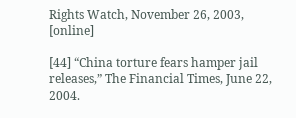Rights Watch, November 26, 2003, [online]

[44] “China torture fears hamper jail releases,” The Financial Times, June 22, 2004.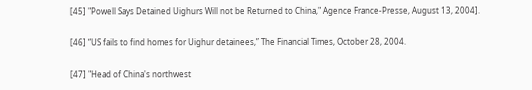[45] "Powell Says Detained Uighurs Will not be Returned to China," Agence France-Presse, August 13, 2004].

[46] “US fails to find homes for Uighur detainees,” The Financial Times, October 28, 2004.

[47] "Head of China's northwest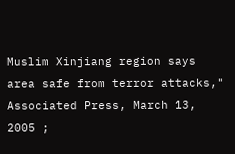Muslim Xinjiang region says area safe from terror attacks," Associated Press, March 13, 2005 ;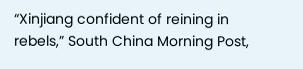“Xinjiang confident of reining in rebels,” South China Morning Post,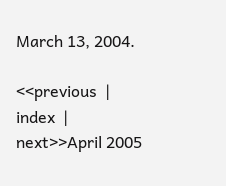March 13, 2004.

<<previous  |  index  |  next>>April 2005